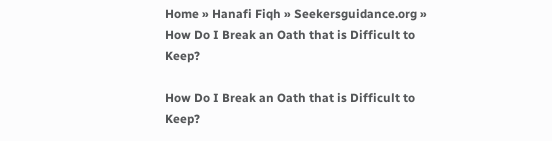Home » Hanafi Fiqh » Seekersguidance.org » How Do I Break an Oath that is Difficult to Keep?

How Do I Break an Oath that is Difficult to Keep?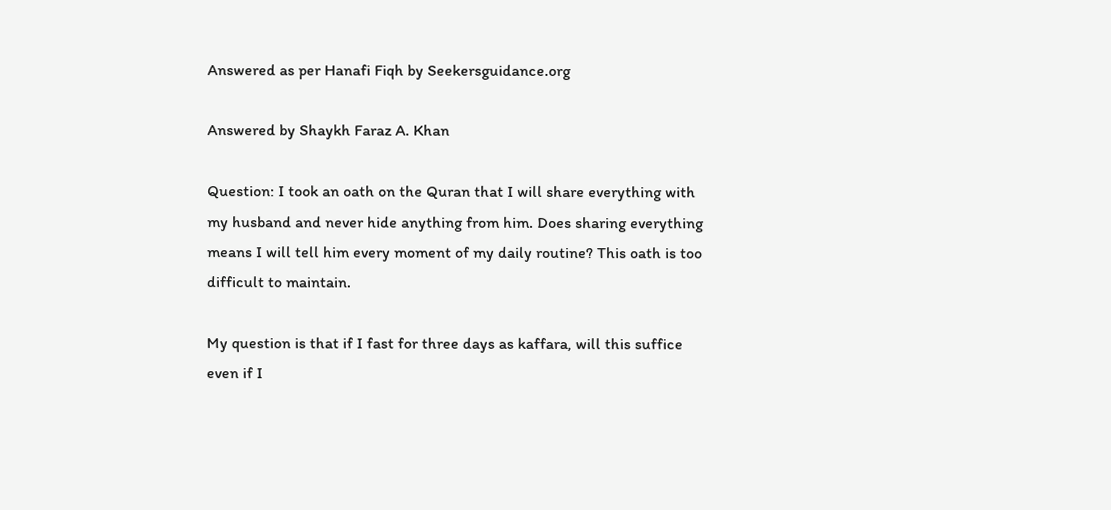Answered as per Hanafi Fiqh by Seekersguidance.org

Answered by Shaykh Faraz A. Khan

Question: I took an oath on the Quran that I will share everything with my husband and never hide anything from him. Does sharing everything means I will tell him every moment of my daily routine? This oath is too difficult to maintain.

My question is that if I fast for three days as kaffara, will this suffice even if I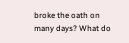broke the oath on many days? What do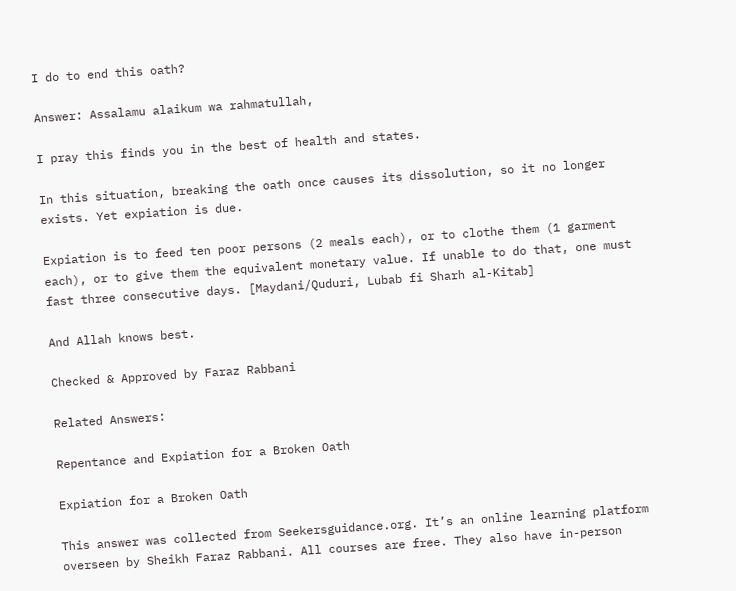I do to end this oath?

Answer: Assalamu alaikum wa rahmatullah,

I pray this finds you in the best of health and states.

In this situation, breaking the oath once causes its dissolution, so it no longer exists. Yet expiation is due.

Expiation is to feed ten poor persons (2 meals each), or to clothe them (1 garment each), or to give them the equivalent monetary value. If unable to do that, one must fast three consecutive days. [Maydani/Quduri, Lubab fi Sharh al-Kitab]

And Allah knows best.

Checked & Approved by Faraz Rabbani

Related Answers:

Repentance and Expiation for a Broken Oath

Expiation for a Broken Oath

This answer was collected from Seekersguidance.org. It’s an online learning platform overseen by Sheikh Faraz Rabbani. All courses are free. They also have in-person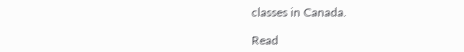classes in Canada.

Read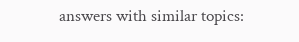answers with similar topics: